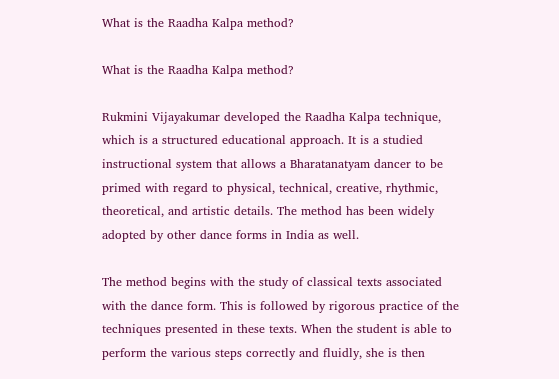What is the Raadha Kalpa method?

What is the Raadha Kalpa method?

Rukmini Vijayakumar developed the Raadha Kalpa technique, which is a structured educational approach. It is a studied instructional system that allows a Bharatanatyam dancer to be primed with regard to physical, technical, creative, rhythmic, theoretical, and artistic details. The method has been widely adopted by other dance forms in India as well.

The method begins with the study of classical texts associated with the dance form. This is followed by rigorous practice of the techniques presented in these texts. When the student is able to perform the various steps correctly and fluidly, she is then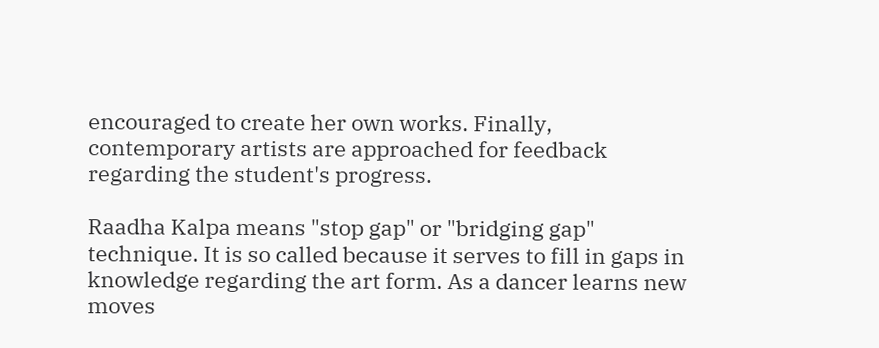encouraged to create her own works. Finally, contemporary artists are approached for feedback regarding the student's progress.

Raadha Kalpa means "stop gap" or "bridging gap" technique. It is so called because it serves to fill in gaps in knowledge regarding the art form. As a dancer learns new moves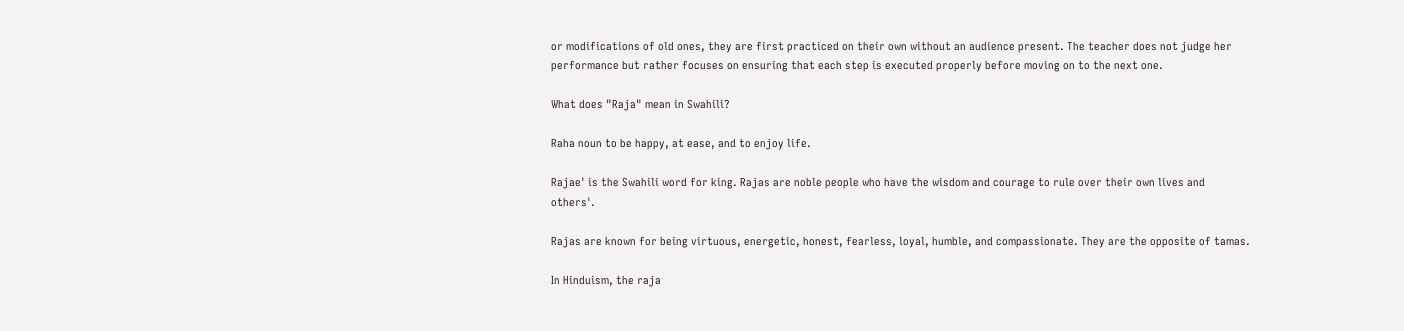or modifications of old ones, they are first practiced on their own without an audience present. The teacher does not judge her performance but rather focuses on ensuring that each step is executed properly before moving on to the next one.

What does "Raja" mean in Swahili?

Raha noun to be happy, at ease, and to enjoy life.

Rajae' is the Swahili word for king. Rajas are noble people who have the wisdom and courage to rule over their own lives and others'.

Rajas are known for being virtuous, energetic, honest, fearless, loyal, humble, and compassionate. They are the opposite of tamas.

In Hinduism, the raja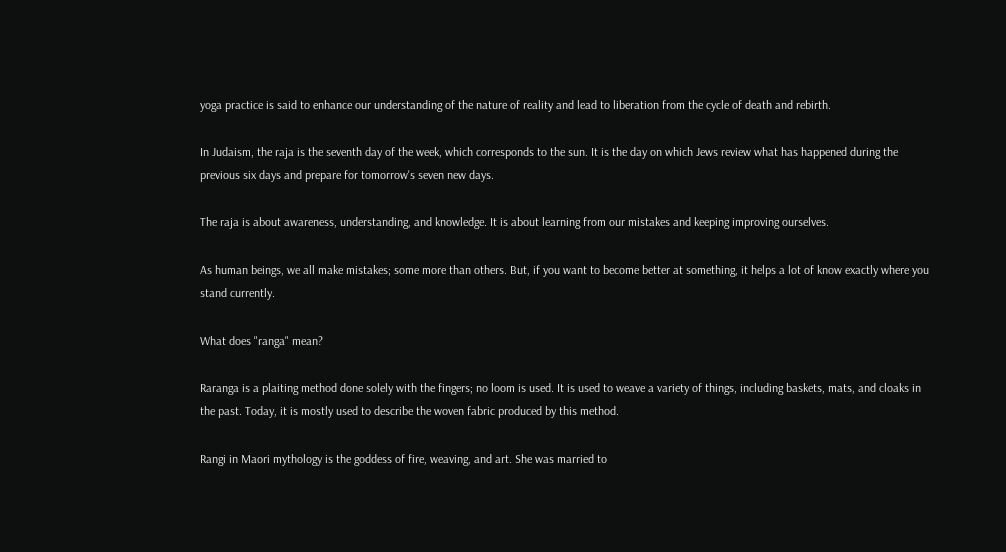yoga practice is said to enhance our understanding of the nature of reality and lead to liberation from the cycle of death and rebirth.

In Judaism, the raja is the seventh day of the week, which corresponds to the sun. It is the day on which Jews review what has happened during the previous six days and prepare for tomorrow's seven new days.

The raja is about awareness, understanding, and knowledge. It is about learning from our mistakes and keeping improving ourselves.

As human beings, we all make mistakes; some more than others. But, if you want to become better at something, it helps a lot of know exactly where you stand currently.

What does "ranga" mean?

Raranga is a plaiting method done solely with the fingers; no loom is used. It is used to weave a variety of things, including baskets, mats, and cloaks in the past. Today, it is mostly used to describe the woven fabric produced by this method.

Rangi in Maori mythology is the goddess of fire, weaving, and art. She was married to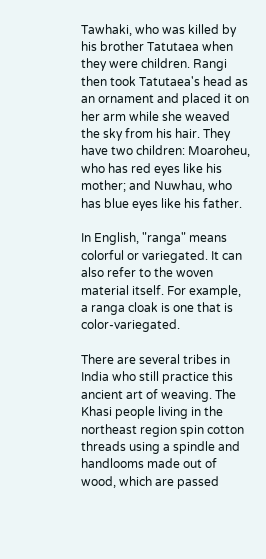Tawhaki, who was killed by his brother Tatutaea when they were children. Rangi then took Tatutaea's head as an ornament and placed it on her arm while she weaved the sky from his hair. They have two children: Moaroheu, who has red eyes like his mother; and Nuwhau, who has blue eyes like his father.

In English, "ranga" means colorful or variegated. It can also refer to the woven material itself. For example, a ranga cloak is one that is color-variegated.

There are several tribes in India who still practice this ancient art of weaving. The Khasi people living in the northeast region spin cotton threads using a spindle and handlooms made out of wood, which are passed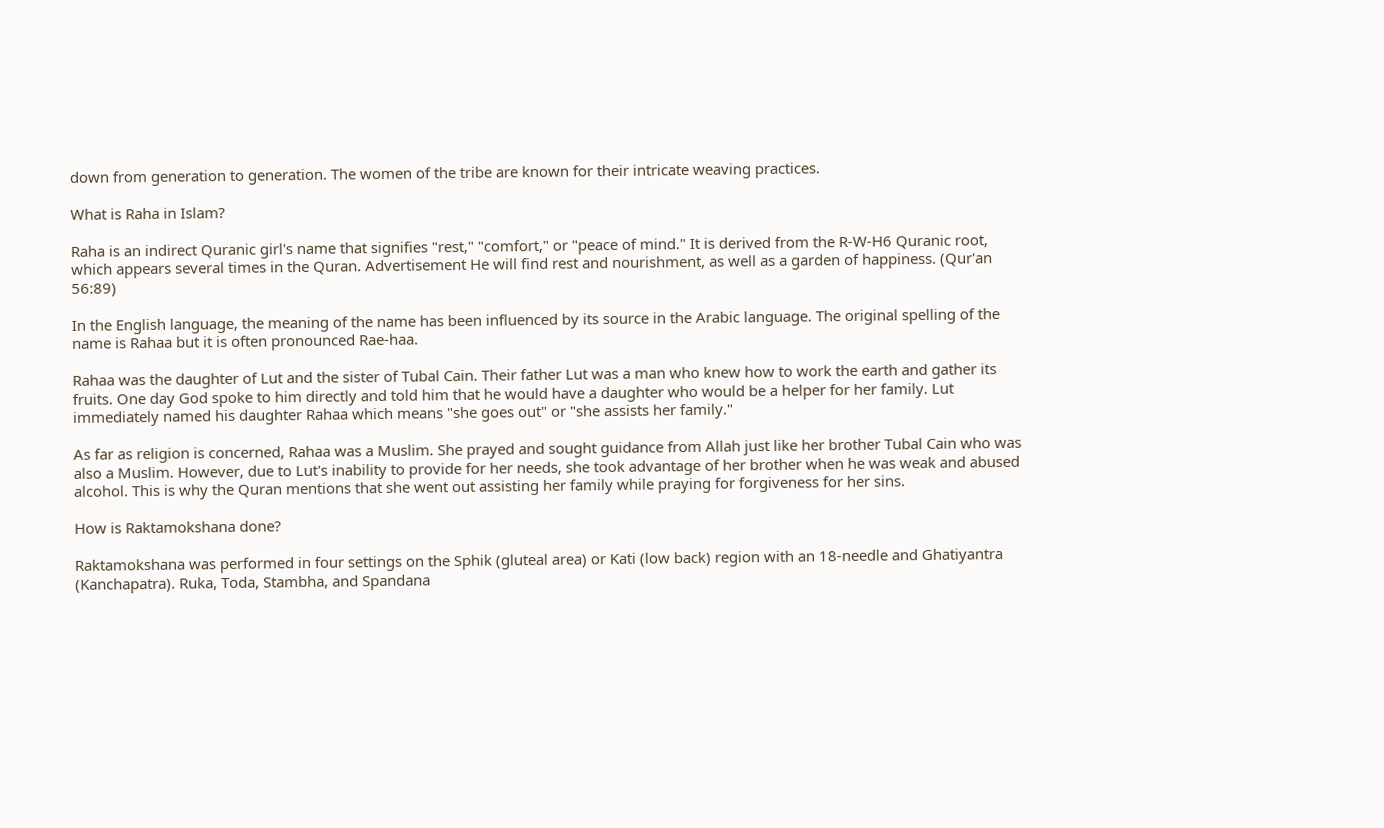down from generation to generation. The women of the tribe are known for their intricate weaving practices.

What is Raha in Islam?

Raha is an indirect Quranic girl's name that signifies "rest," "comfort," or "peace of mind." It is derived from the R-W-H6 Quranic root, which appears several times in the Quran. Advertisement He will find rest and nourishment, as well as a garden of happiness. (Qur'an 56:89)

In the English language, the meaning of the name has been influenced by its source in the Arabic language. The original spelling of the name is Rahaa but it is often pronounced Rae-haa.

Rahaa was the daughter of Lut and the sister of Tubal Cain. Their father Lut was a man who knew how to work the earth and gather its fruits. One day God spoke to him directly and told him that he would have a daughter who would be a helper for her family. Lut immediately named his daughter Rahaa which means "she goes out" or "she assists her family."

As far as religion is concerned, Rahaa was a Muslim. She prayed and sought guidance from Allah just like her brother Tubal Cain who was also a Muslim. However, due to Lut's inability to provide for her needs, she took advantage of her brother when he was weak and abused alcohol. This is why the Quran mentions that she went out assisting her family while praying for forgiveness for her sins.

How is Raktamokshana done?

Raktamokshana was performed in four settings on the Sphik (gluteal area) or Kati (low back) region with an 18-needle and Ghatiyantra (Kanchapatra). Ruka, Toda, Stambha, and Spandana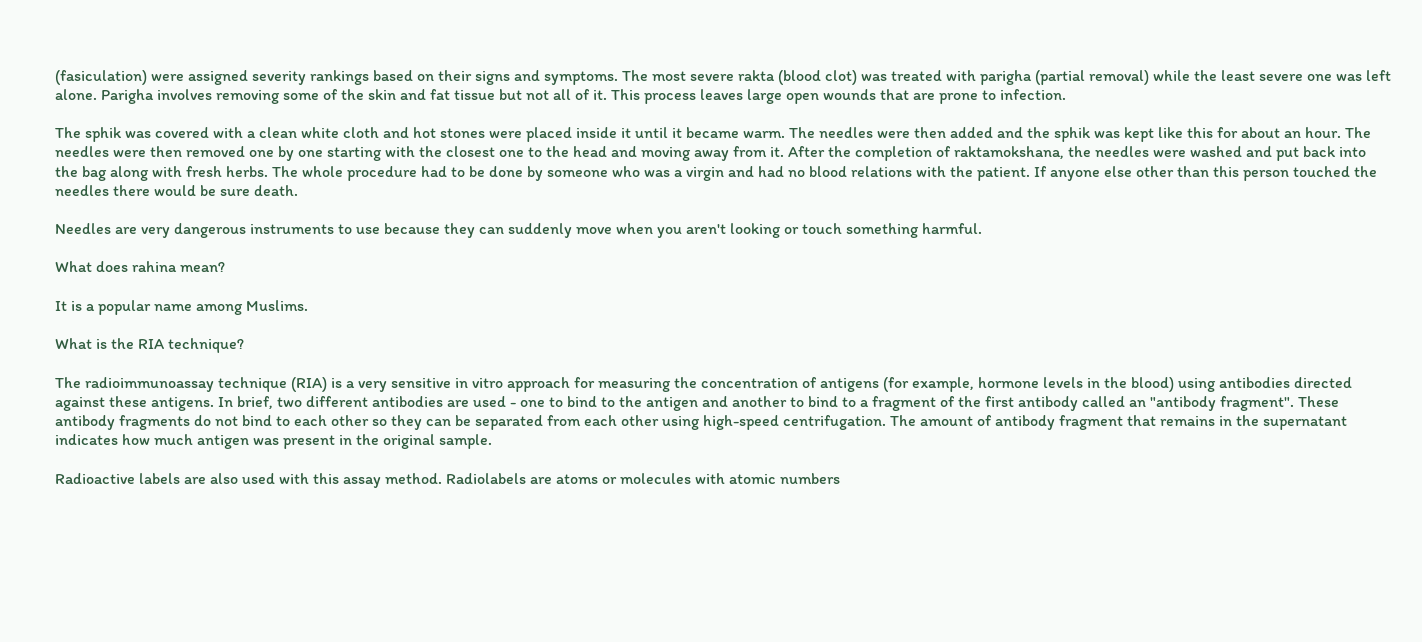(fasiculation) were assigned severity rankings based on their signs and symptoms. The most severe rakta (blood clot) was treated with parigha (partial removal) while the least severe one was left alone. Parigha involves removing some of the skin and fat tissue but not all of it. This process leaves large open wounds that are prone to infection.

The sphik was covered with a clean white cloth and hot stones were placed inside it until it became warm. The needles were then added and the sphik was kept like this for about an hour. The needles were then removed one by one starting with the closest one to the head and moving away from it. After the completion of raktamokshana, the needles were washed and put back into the bag along with fresh herbs. The whole procedure had to be done by someone who was a virgin and had no blood relations with the patient. If anyone else other than this person touched the needles there would be sure death.

Needles are very dangerous instruments to use because they can suddenly move when you aren't looking or touch something harmful.

What does rahina mean?

It is a popular name among Muslims.

What is the RIA technique?

The radioimmunoassay technique (RIA) is a very sensitive in vitro approach for measuring the concentration of antigens (for example, hormone levels in the blood) using antibodies directed against these antigens. In brief, two different antibodies are used - one to bind to the antigen and another to bind to a fragment of the first antibody called an "antibody fragment". These antibody fragments do not bind to each other so they can be separated from each other using high-speed centrifugation. The amount of antibody fragment that remains in the supernatant indicates how much antigen was present in the original sample.

Radioactive labels are also used with this assay method. Radiolabels are atoms or molecules with atomic numbers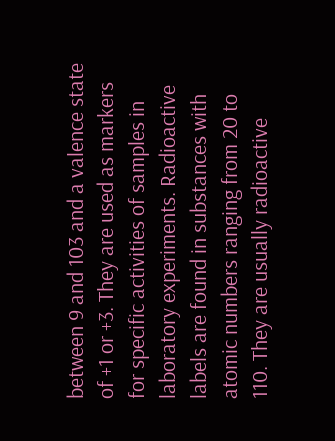between 9 and 103 and a valence state of +1 or +3. They are used as markers for specific activities of samples in laboratory experiments. Radioactive labels are found in substances with atomic numbers ranging from 20 to 110. They are usually radioactive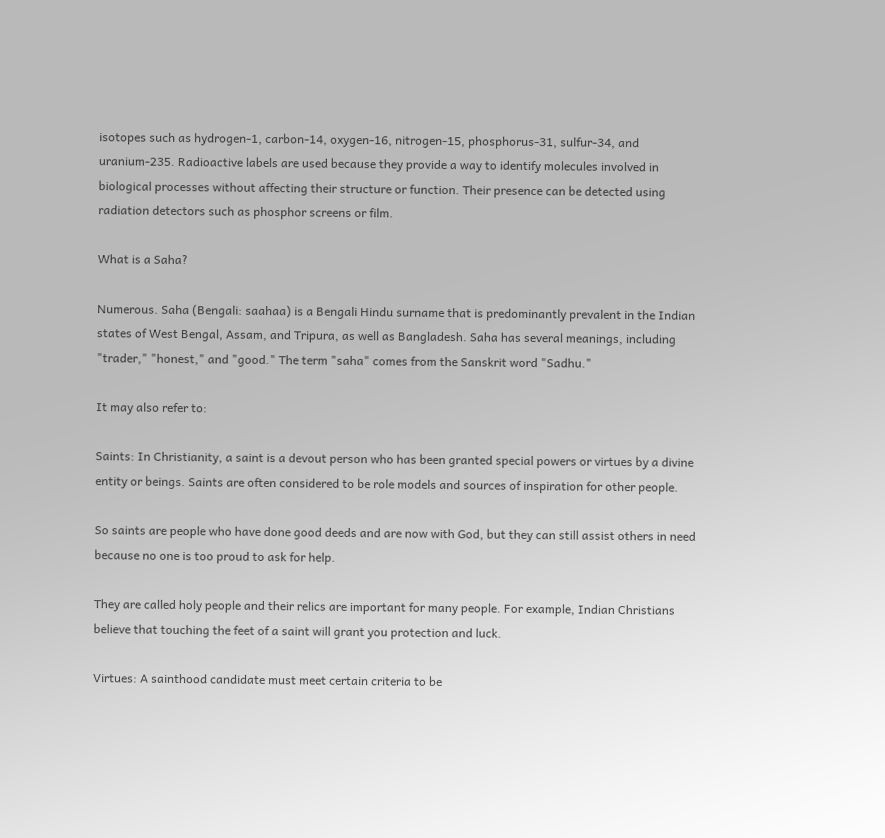isotopes such as hydrogen-1, carbon-14, oxygen-16, nitrogen-15, phosphorus-31, sulfur-34, and uranium-235. Radioactive labels are used because they provide a way to identify molecules involved in biological processes without affecting their structure or function. Their presence can be detected using radiation detectors such as phosphor screens or film.

What is a Saha?

Numerous. Saha (Bengali: saahaa) is a Bengali Hindu surname that is predominantly prevalent in the Indian states of West Bengal, Assam, and Tripura, as well as Bangladesh. Saha has several meanings, including "trader," "honest," and "good." The term "saha" comes from the Sanskrit word "Sadhu."

It may also refer to:

Saints: In Christianity, a saint is a devout person who has been granted special powers or virtues by a divine entity or beings. Saints are often considered to be role models and sources of inspiration for other people.

So saints are people who have done good deeds and are now with God, but they can still assist others in need because no one is too proud to ask for help.

They are called holy people and their relics are important for many people. For example, Indian Christians believe that touching the feet of a saint will grant you protection and luck.

Virtues: A sainthood candidate must meet certain criteria to be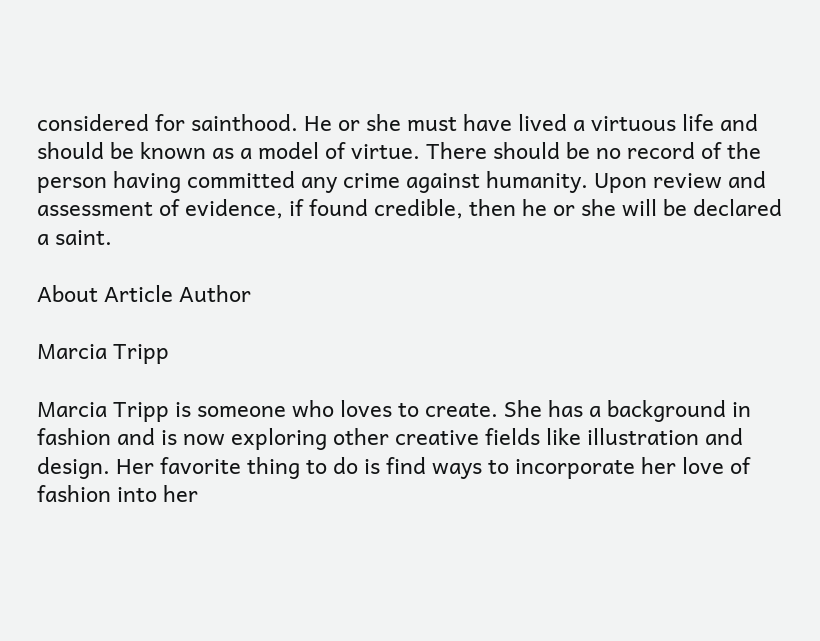considered for sainthood. He or she must have lived a virtuous life and should be known as a model of virtue. There should be no record of the person having committed any crime against humanity. Upon review and assessment of evidence, if found credible, then he or she will be declared a saint.

About Article Author

Marcia Tripp

Marcia Tripp is someone who loves to create. She has a background in fashion and is now exploring other creative fields like illustration and design. Her favorite thing to do is find ways to incorporate her love of fashion into her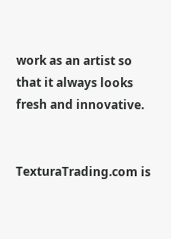work as an artist so that it always looks fresh and innovative.


TexturaTrading.com is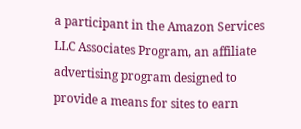a participant in the Amazon Services LLC Associates Program, an affiliate advertising program designed to provide a means for sites to earn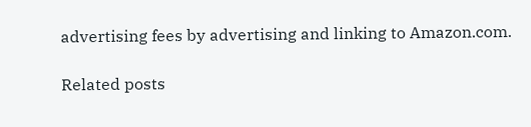advertising fees by advertising and linking to Amazon.com.

Related posts